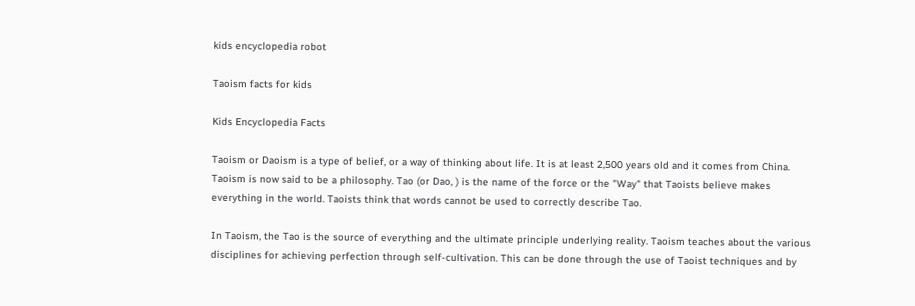kids encyclopedia robot

Taoism facts for kids

Kids Encyclopedia Facts

Taoism or Daoism is a type of belief, or a way of thinking about life. It is at least 2,500 years old and it comes from China. Taoism is now said to be a philosophy. Tao (or Dao, ) is the name of the force or the "Way" that Taoists believe makes everything in the world. Taoists think that words cannot be used to correctly describe Tao.

In Taoism, the Tao is the source of everything and the ultimate principle underlying reality. Taoism teaches about the various disciplines for achieving perfection through self-cultivation. This can be done through the use of Taoist techniques and by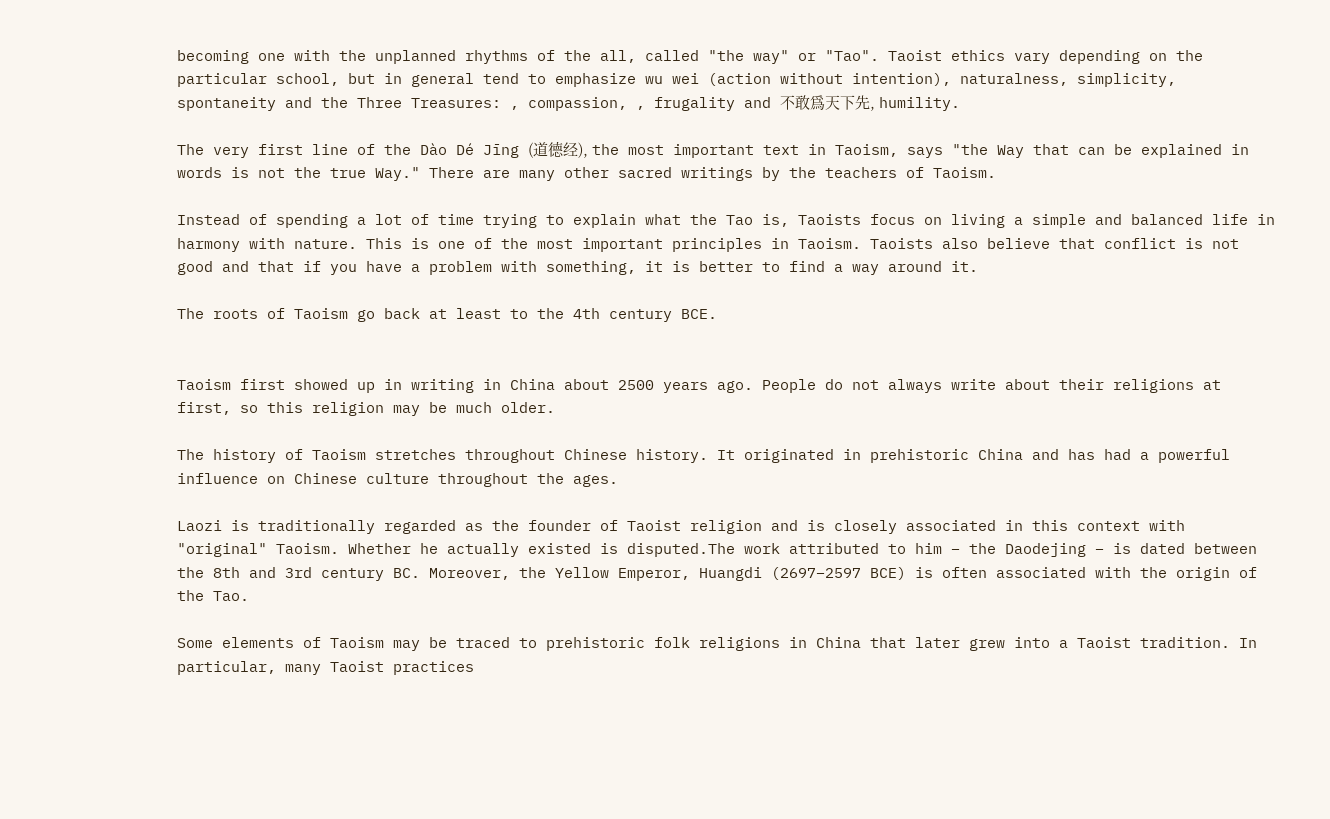becoming one with the unplanned rhythms of the all, called "the way" or "Tao". Taoist ethics vary depending on the particular school, but in general tend to emphasize wu wei (action without intention), naturalness, simplicity, spontaneity and the Three Treasures: , compassion, , frugality and 不敢爲天下先, humility.

The very first line of the Dào Dé Jīng (道德经), the most important text in Taoism, says "the Way that can be explained in words is not the true Way." There are many other sacred writings by the teachers of Taoism.

Instead of spending a lot of time trying to explain what the Tao is, Taoists focus on living a simple and balanced life in harmony with nature. This is one of the most important principles in Taoism. Taoists also believe that conflict is not good and that if you have a problem with something, it is better to find a way around it.

The roots of Taoism go back at least to the 4th century BCE.


Taoism first showed up in writing in China about 2500 years ago. People do not always write about their religions at first, so this religion may be much older.

The history of Taoism stretches throughout Chinese history. It originated in prehistoric China and has had a powerful influence on Chinese culture throughout the ages.

Laozi is traditionally regarded as the founder of Taoist religion and is closely associated in this context with "original" Taoism. Whether he actually existed is disputed.The work attributed to him – the Daodejing – is dated between the 8th and 3rd century BC. Moreover, the Yellow Emperor, Huangdi (2697–2597 BCE) is often associated with the origin of the Tao.

Some elements of Taoism may be traced to prehistoric folk religions in China that later grew into a Taoist tradition. In particular, many Taoist practices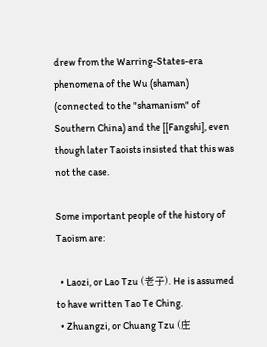drew from the Warring-States-era phenomena of the Wu (shaman) (connected to the "shamanism" of Southern China) and the [[Fangshi], even though later Taoists insisted that this was not the case.

Some important people of the history of Taoism are:

  • Laozi, or Lao Tzu (老子). He is assumed to have written Tao Te Ching.
  • Zhuangzi, or Chuang Tzu (庄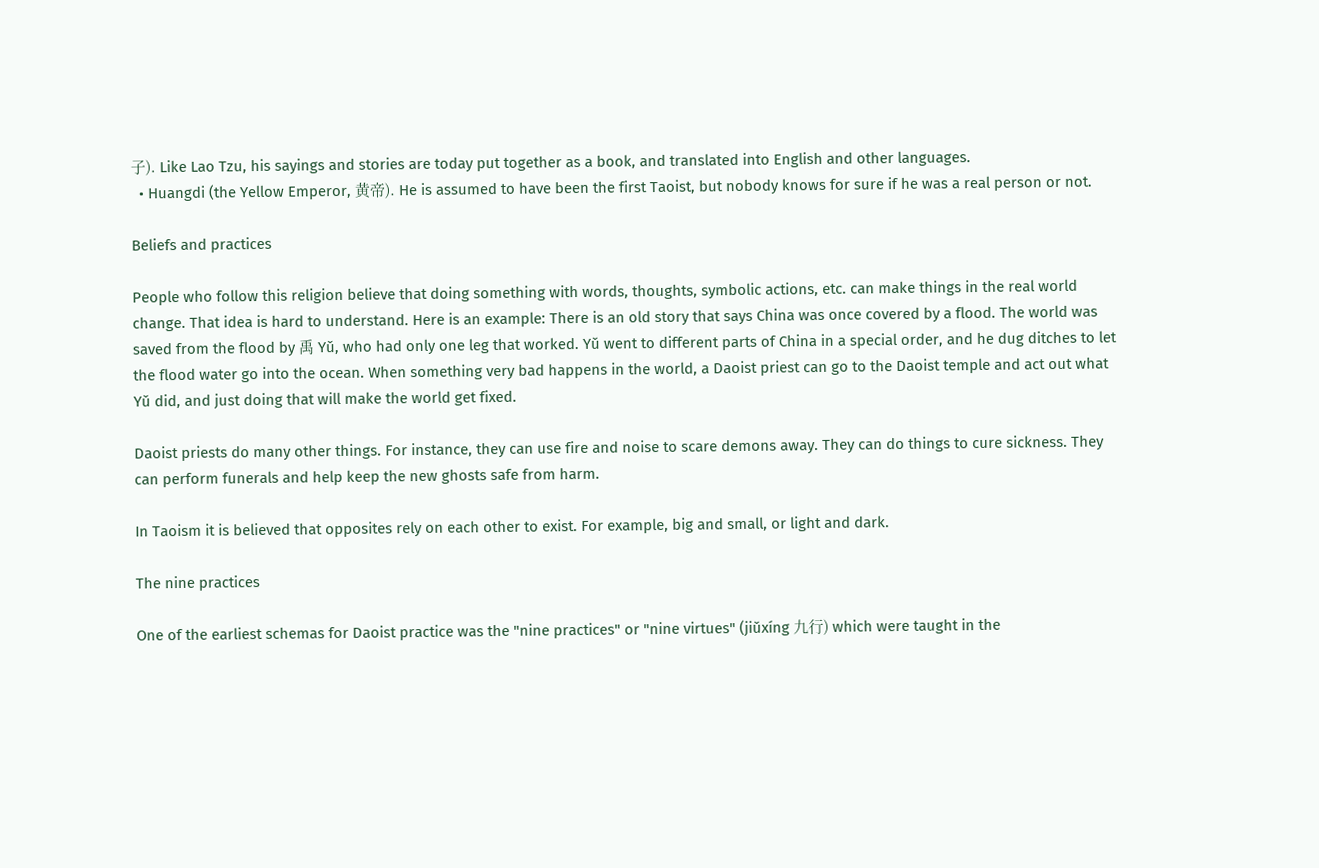子). Like Lao Tzu, his sayings and stories are today put together as a book, and translated into English and other languages.
  • Huangdi (the Yellow Emperor, 黄帝). He is assumed to have been the first Taoist, but nobody knows for sure if he was a real person or not.

Beliefs and practices

People who follow this religion believe that doing something with words, thoughts, symbolic actions, etc. can make things in the real world change. That idea is hard to understand. Here is an example: There is an old story that says China was once covered by a flood. The world was saved from the flood by 禹 Yǔ, who had only one leg that worked. Yǔ went to different parts of China in a special order, and he dug ditches to let the flood water go into the ocean. When something very bad happens in the world, a Daoist priest can go to the Daoist temple and act out what Yǔ did, and just doing that will make the world get fixed.

Daoist priests do many other things. For instance, they can use fire and noise to scare demons away. They can do things to cure sickness. They can perform funerals and help keep the new ghosts safe from harm.

In Taoism it is believed that opposites rely on each other to exist. For example, big and small, or light and dark.

The nine practices

One of the earliest schemas for Daoist practice was the "nine practices" or "nine virtues" (jiǔxíng 九行) which were taught in the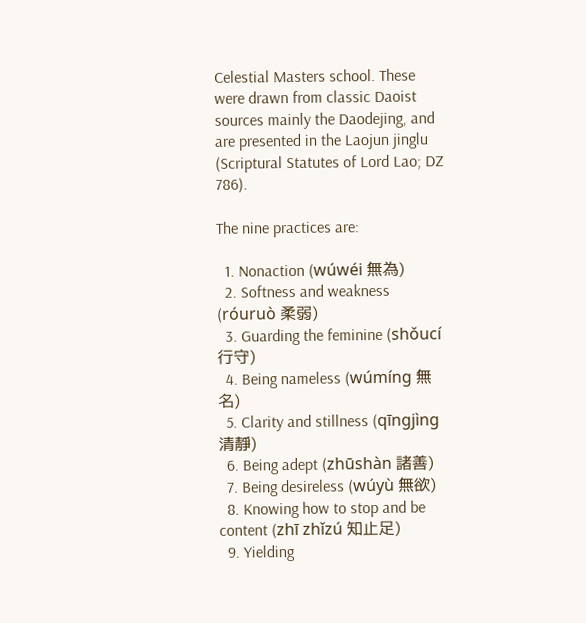Celestial Masters school. These were drawn from classic Daoist sources mainly the Daodejing, and are presented in the Laojun jinglu (Scriptural Statutes of Lord Lao; DZ 786).

The nine practices are:

  1. Nonaction (wúwéi 無為)
  2. Softness and weakness (róuruò 柔弱)
  3. Guarding the feminine (shǒucí 行守)
  4. Being nameless (wúmíng 無名)
  5. Clarity and stillness (qīngjìng 清靜)
  6. Being adept (zhūshàn 諸善)
  7. Being desireless (wúyù 無欲)
  8. Knowing how to stop and be content (zhī zhǐzú 知止足)
  9. Yielding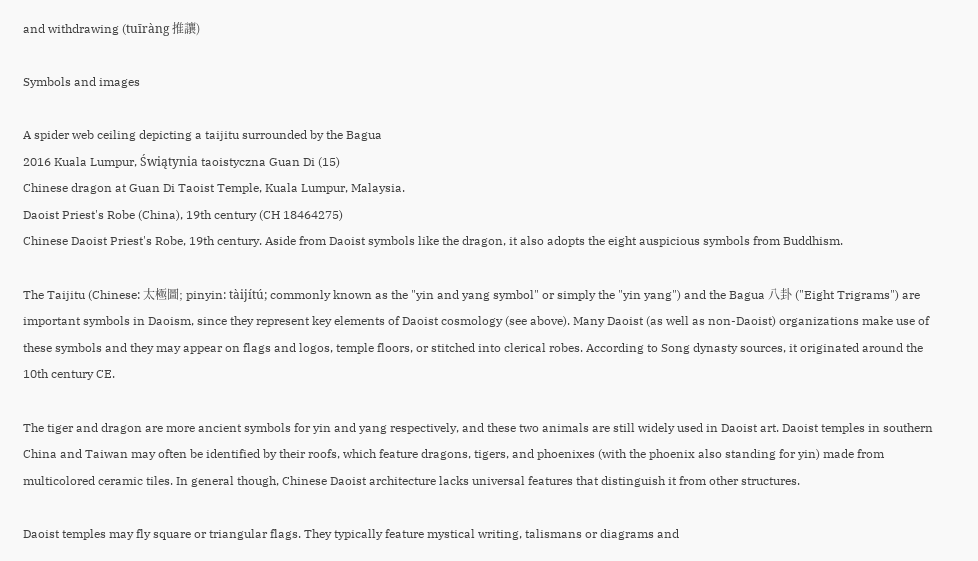and withdrawing (tuīràng 推讓)

Symbols and images

A spider web ceiling depicting a taijitu surrounded by the Bagua
2016 Kuala Lumpur, Świątynia taoistyczna Guan Di (15)
Chinese dragon at Guan Di Taoist Temple, Kuala Lumpur, Malaysia.
Daoist Priest's Robe (China), 19th century (CH 18464275)
Chinese Daoist Priest's Robe, 19th century. Aside from Daoist symbols like the dragon, it also adopts the eight auspicious symbols from Buddhism.

The Taijitu (Chinese: 太極圖; pinyin: tàijítú; commonly known as the "yin and yang symbol" or simply the "yin yang") and the Bagua 八卦 ("Eight Trigrams") are important symbols in Daoism, since they represent key elements of Daoist cosmology (see above). Many Daoist (as well as non-Daoist) organizations make use of these symbols and they may appear on flags and logos, temple floors, or stitched into clerical robes. According to Song dynasty sources, it originated around the 10th century CE.

The tiger and dragon are more ancient symbols for yin and yang respectively, and these two animals are still widely used in Daoist art. Daoist temples in southern China and Taiwan may often be identified by their roofs, which feature dragons, tigers, and phoenixes (with the phoenix also standing for yin) made from multicolored ceramic tiles. In general though, Chinese Daoist architecture lacks universal features that distinguish it from other structures.

Daoist temples may fly square or triangular flags. They typically feature mystical writing, talismans or diagrams and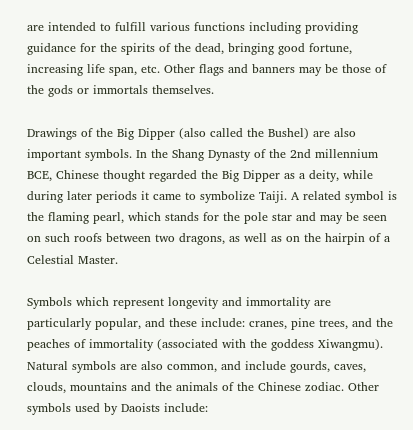are intended to fulfill various functions including providing guidance for the spirits of the dead, bringing good fortune, increasing life span, etc. Other flags and banners may be those of the gods or immortals themselves.

Drawings of the Big Dipper (also called the Bushel) are also important symbols. In the Shang Dynasty of the 2nd millennium BCE, Chinese thought regarded the Big Dipper as a deity, while during later periods it came to symbolize Taiji. A related symbol is the flaming pearl, which stands for the pole star and may be seen on such roofs between two dragons, as well as on the hairpin of a Celestial Master.

Symbols which represent longevity and immortality are particularly popular, and these include: cranes, pine trees, and the peaches of immortality (associated with the goddess Xiwangmu). Natural symbols are also common, and include gourds, caves, clouds, mountains and the animals of the Chinese zodiac. Other symbols used by Daoists include: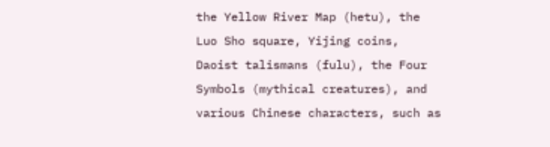the Yellow River Map (hetu), the Luo Sho square, Yijing coins, Daoist talismans (fulu), the Four Symbols (mythical creatures), and various Chinese characters, such as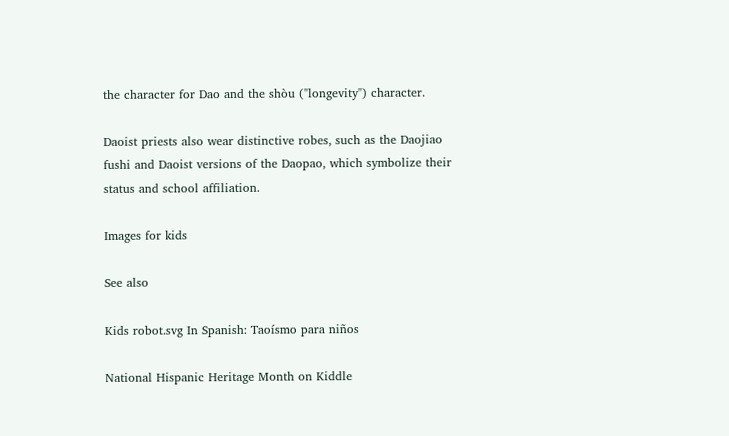the character for Dao and the shòu ("longevity") character.

Daoist priests also wear distinctive robes, such as the Daojiao fushi and Daoist versions of the Daopao, which symbolize their status and school affiliation.

Images for kids

See also

Kids robot.svg In Spanish: Taoísmo para niños

National Hispanic Heritage Month on Kiddle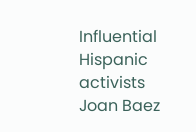Influential Hispanic activists
Joan Baez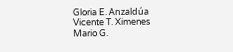Gloria E. Anzaldúa
Vicente T. Ximenes
Mario G.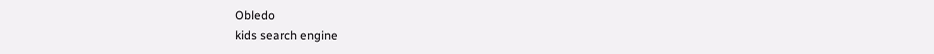Obledo
kids search engine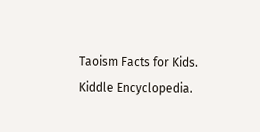Taoism Facts for Kids. Kiddle Encyclopedia.